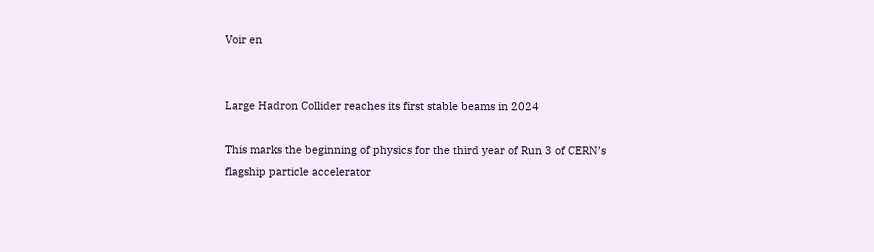Voir en


Large Hadron Collider reaches its first stable beams in 2024

This marks the beginning of physics for the third year of Run 3 of CERN’s flagship particle accelerator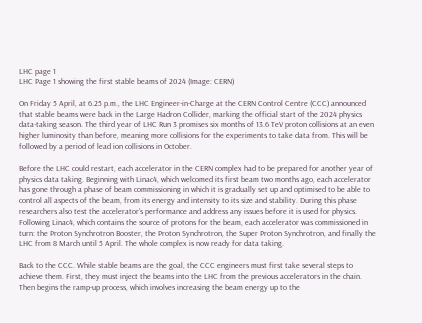LHC page 1
LHC Page 1 showing the first stable beams of 2024 (Image: CERN)

On Friday 5 April, at 6.25 p.m., the LHC Engineer-in-Charge at the CERN Control Centre (CCC) announced that stable beams were back in the Large Hadron Collider, marking the official start of the 2024 physics data-taking season. The third year of LHC Run 3 promises six months of 13.6 TeV proton collisions at an even higher luminosity than before, meaning more collisions for the experiments to take data from. This will be followed by a period of lead ion collisions in October.

Before the LHC could restart, each accelerator in the CERN complex had to be prepared for another year of physics data taking. Beginning with Linac4, which welcomed its first beam two months ago, each accelerator has gone through a phase of beam commissioning in which it is gradually set up and optimised to be able to control all aspects of the beam, from its energy and intensity to its size and stability. During this phase researchers also test the accelerator’s performance and address any issues before it is used for physics. Following Linac4, which contains the source of protons for the beam, each accelerator was commissioned in turn: the Proton Synchrotron Booster, the Proton Synchrotron, the Super Proton Synchrotron, and finally the LHC from 8 March until 5 April. The whole complex is now ready for data taking.

Back to the CCC. While stable beams are the goal, the CCC engineers must first take several steps to achieve them. First, they must inject the beams into the LHC from the previous accelerators in the chain. Then begins the ramp-up process, which involves increasing the beam energy up to the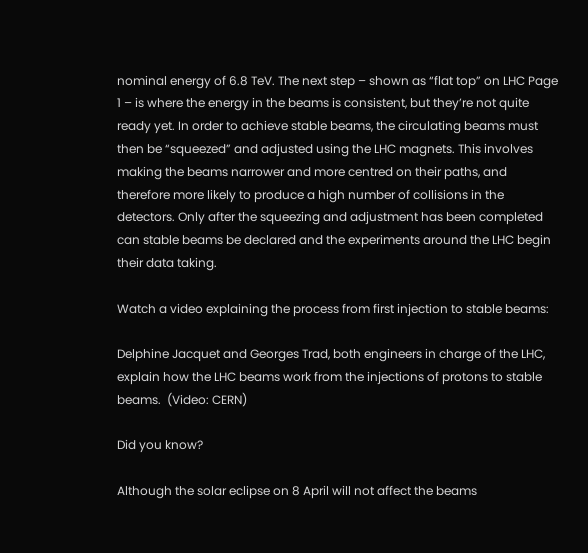nominal energy of 6.8 TeV. The next step – shown as “flat top” on LHC Page 1 – is where the energy in the beams is consistent, but they’re not quite ready yet. In order to achieve stable beams, the circulating beams must then be “squeezed” and adjusted using the LHC magnets. This involves making the beams narrower and more centred on their paths, and therefore more likely to produce a high number of collisions in the detectors. Only after the squeezing and adjustment has been completed can stable beams be declared and the experiments around the LHC begin their data taking.

Watch a video explaining the process from first injection to stable beams:

Delphine Jacquet and Georges Trad, both engineers in charge of the LHC, explain how the LHC beams work from the injections of protons to stable beams.  (Video: CERN)

Did you know?

Although the solar eclipse on 8 April will not affect the beams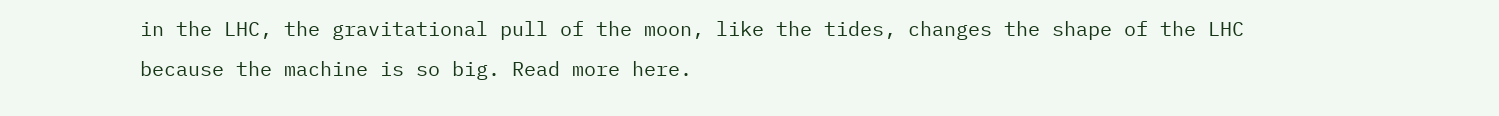in the LHC, the gravitational pull of the moon, like the tides, changes the shape of the LHC because the machine is so big. Read more here.